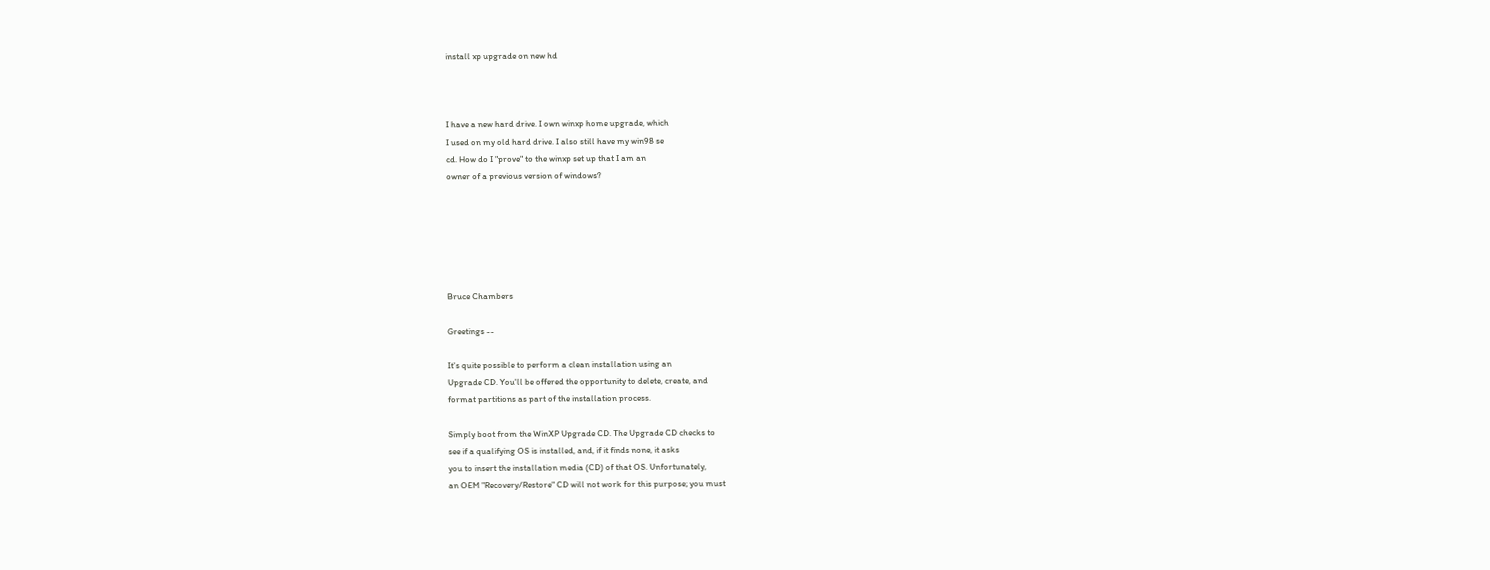install xp upgrade on new hd



I have a new hard drive. I own winxp home upgrade, which
I used on my old hard drive. I also still have my win98 se
cd. How do I "prove" to the winxp set up that I am an
owner of a previous version of windows?






Bruce Chambers

Greetings --

It's quite possible to perform a clean installation using an
Upgrade CD. You'll be offered the opportunity to delete, create, and
format partitions as part of the installation process.

Simply boot from the WinXP Upgrade CD. The Upgrade CD checks to
see if a qualifying OS is installed, and, if it finds none, it asks
you to insert the installation media (CD) of that OS. Unfortunately,
an OEM "Recovery/Restore" CD will not work for this purpose; you must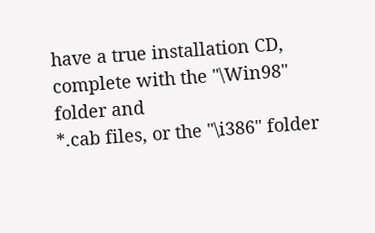have a true installation CD, complete with the "\Win98" folder and
*.cab files, or the "\i386" folder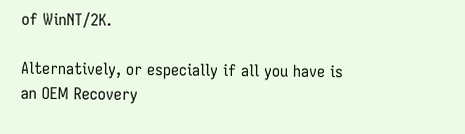of WinNT/2K.

Alternatively, or especially if all you have is an OEM Recovery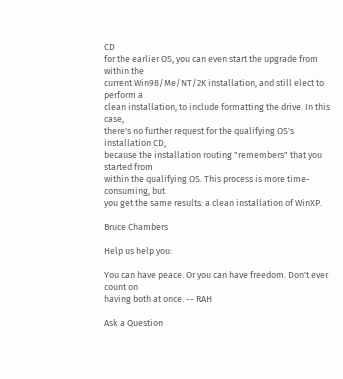CD
for the earlier OS, you can even start the upgrade from within the
current Win98/Me/NT/2K installation, and still elect to perform a
clean installation, to include formatting the drive. In this case,
there's no further request for the qualifying OS's installation CD,
because the installation routing "remembers" that you started from
within the qualifying OS. This process is more time-consuming, but
you get the same results: a clean installation of WinXP.

Bruce Chambers

Help us help you:

You can have peace. Or you can have freedom. Don't ever count on
having both at once. -- RAH

Ask a Question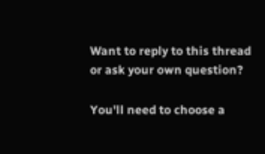Want to reply to this thread or ask your own question?

You'll need to choose a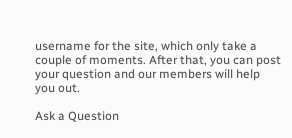username for the site, which only take a couple of moments. After that, you can post your question and our members will help you out.

Ask a Question